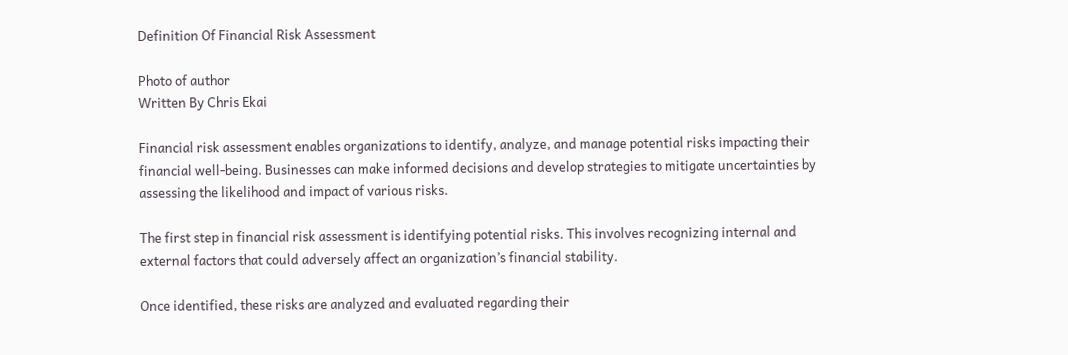Definition Of Financial Risk Assessment

Photo of author
Written By Chris Ekai

Financial risk assessment enables organizations to identify, analyze, and manage potential risks impacting their financial well-being. Businesses can make informed decisions and develop strategies to mitigate uncertainties by assessing the likelihood and impact of various risks.

The first step in financial risk assessment is identifying potential risks. This involves recognizing internal and external factors that could adversely affect an organization’s financial stability.

Once identified, these risks are analyzed and evaluated regarding their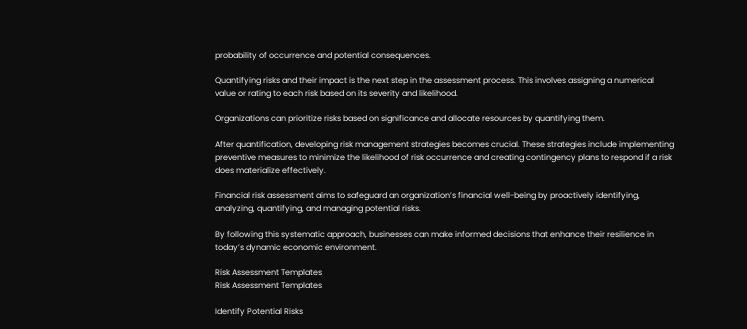probability of occurrence and potential consequences.

Quantifying risks and their impact is the next step in the assessment process. This involves assigning a numerical value or rating to each risk based on its severity and likelihood.

Organizations can prioritize risks based on significance and allocate resources by quantifying them.

After quantification, developing risk management strategies becomes crucial. These strategies include implementing preventive measures to minimize the likelihood of risk occurrence and creating contingency plans to respond if a risk does materialize effectively.

Financial risk assessment aims to safeguard an organization’s financial well-being by proactively identifying, analyzing, quantifying, and managing potential risks.

By following this systematic approach, businesses can make informed decisions that enhance their resilience in today’s dynamic economic environment.

Risk Assessment Templates
Risk Assessment Templates

Identify Potential Risks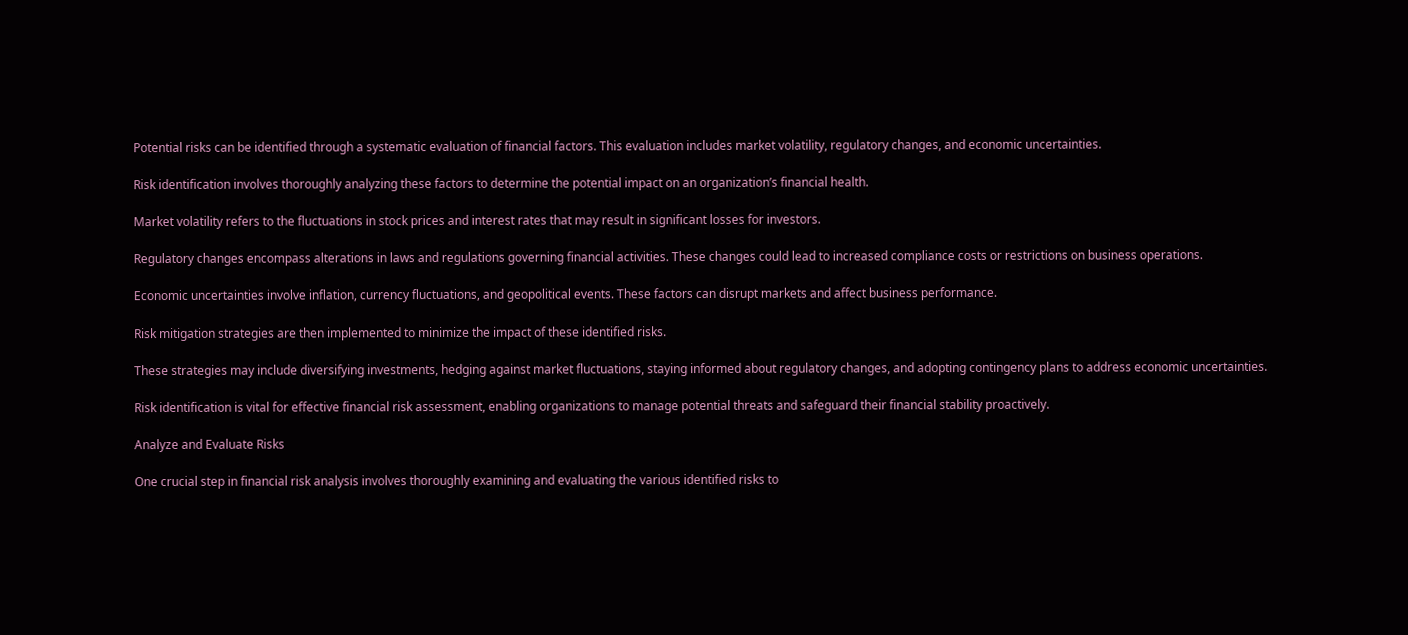Potential risks can be identified through a systematic evaluation of financial factors. This evaluation includes market volatility, regulatory changes, and economic uncertainties.

Risk identification involves thoroughly analyzing these factors to determine the potential impact on an organization’s financial health.

Market volatility refers to the fluctuations in stock prices and interest rates that may result in significant losses for investors.

Regulatory changes encompass alterations in laws and regulations governing financial activities. These changes could lead to increased compliance costs or restrictions on business operations.

Economic uncertainties involve inflation, currency fluctuations, and geopolitical events. These factors can disrupt markets and affect business performance.

Risk mitigation strategies are then implemented to minimize the impact of these identified risks.

These strategies may include diversifying investments, hedging against market fluctuations, staying informed about regulatory changes, and adopting contingency plans to address economic uncertainties.

Risk identification is vital for effective financial risk assessment, enabling organizations to manage potential threats and safeguard their financial stability proactively.

Analyze and Evaluate Risks

One crucial step in financial risk analysis involves thoroughly examining and evaluating the various identified risks to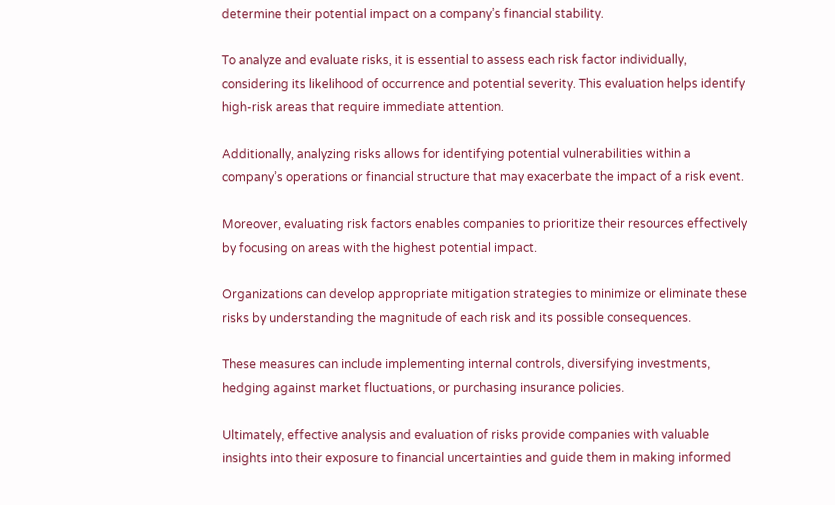determine their potential impact on a company’s financial stability.

To analyze and evaluate risks, it is essential to assess each risk factor individually, considering its likelihood of occurrence and potential severity. This evaluation helps identify high-risk areas that require immediate attention.

Additionally, analyzing risks allows for identifying potential vulnerabilities within a company’s operations or financial structure that may exacerbate the impact of a risk event.

Moreover, evaluating risk factors enables companies to prioritize their resources effectively by focusing on areas with the highest potential impact.

Organizations can develop appropriate mitigation strategies to minimize or eliminate these risks by understanding the magnitude of each risk and its possible consequences.

These measures can include implementing internal controls, diversifying investments, hedging against market fluctuations, or purchasing insurance policies.

Ultimately, effective analysis and evaluation of risks provide companies with valuable insights into their exposure to financial uncertainties and guide them in making informed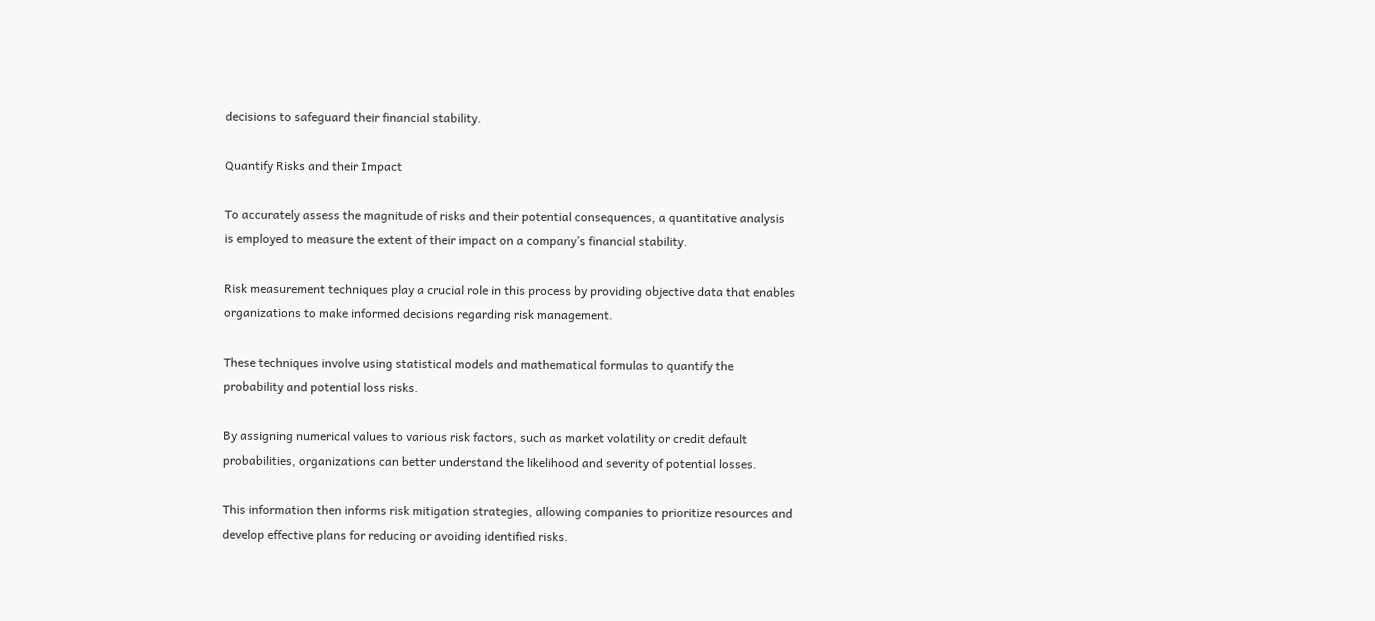decisions to safeguard their financial stability.

Quantify Risks and their Impact

To accurately assess the magnitude of risks and their potential consequences, a quantitative analysis is employed to measure the extent of their impact on a company’s financial stability.

Risk measurement techniques play a crucial role in this process by providing objective data that enables organizations to make informed decisions regarding risk management.

These techniques involve using statistical models and mathematical formulas to quantify the probability and potential loss risks.

By assigning numerical values to various risk factors, such as market volatility or credit default probabilities, organizations can better understand the likelihood and severity of potential losses.

This information then informs risk mitigation strategies, allowing companies to prioritize resources and develop effective plans for reducing or avoiding identified risks.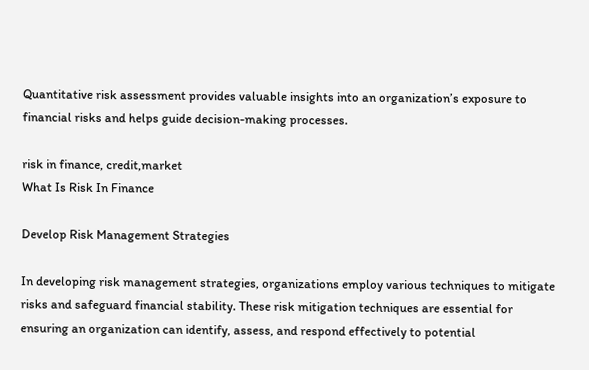Quantitative risk assessment provides valuable insights into an organization’s exposure to financial risks and helps guide decision-making processes.

risk in finance, credit,market
What Is Risk In Finance

Develop Risk Management Strategies

In developing risk management strategies, organizations employ various techniques to mitigate risks and safeguard financial stability. These risk mitigation techniques are essential for ensuring an organization can identify, assess, and respond effectively to potential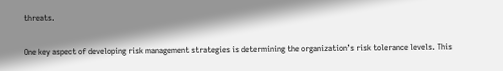threats.

One key aspect of developing risk management strategies is determining the organization’s risk tolerance levels. This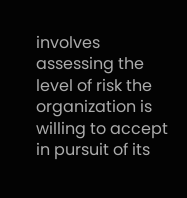involves assessing the level of risk the organization is willing to accept in pursuit of its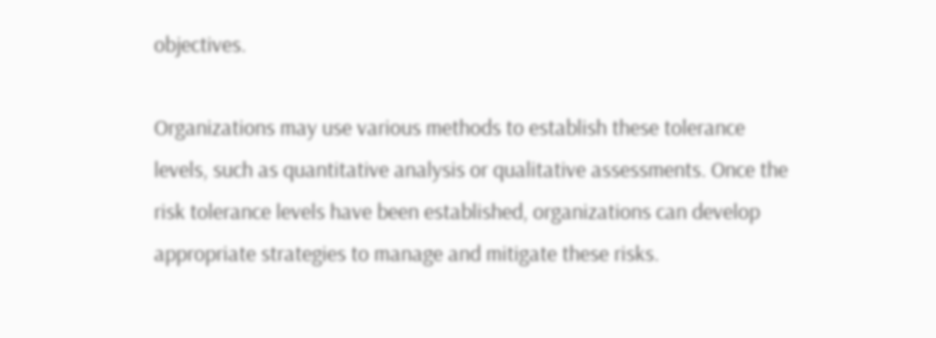objectives.

Organizations may use various methods to establish these tolerance levels, such as quantitative analysis or qualitative assessments. Once the risk tolerance levels have been established, organizations can develop appropriate strategies to manage and mitigate these risks.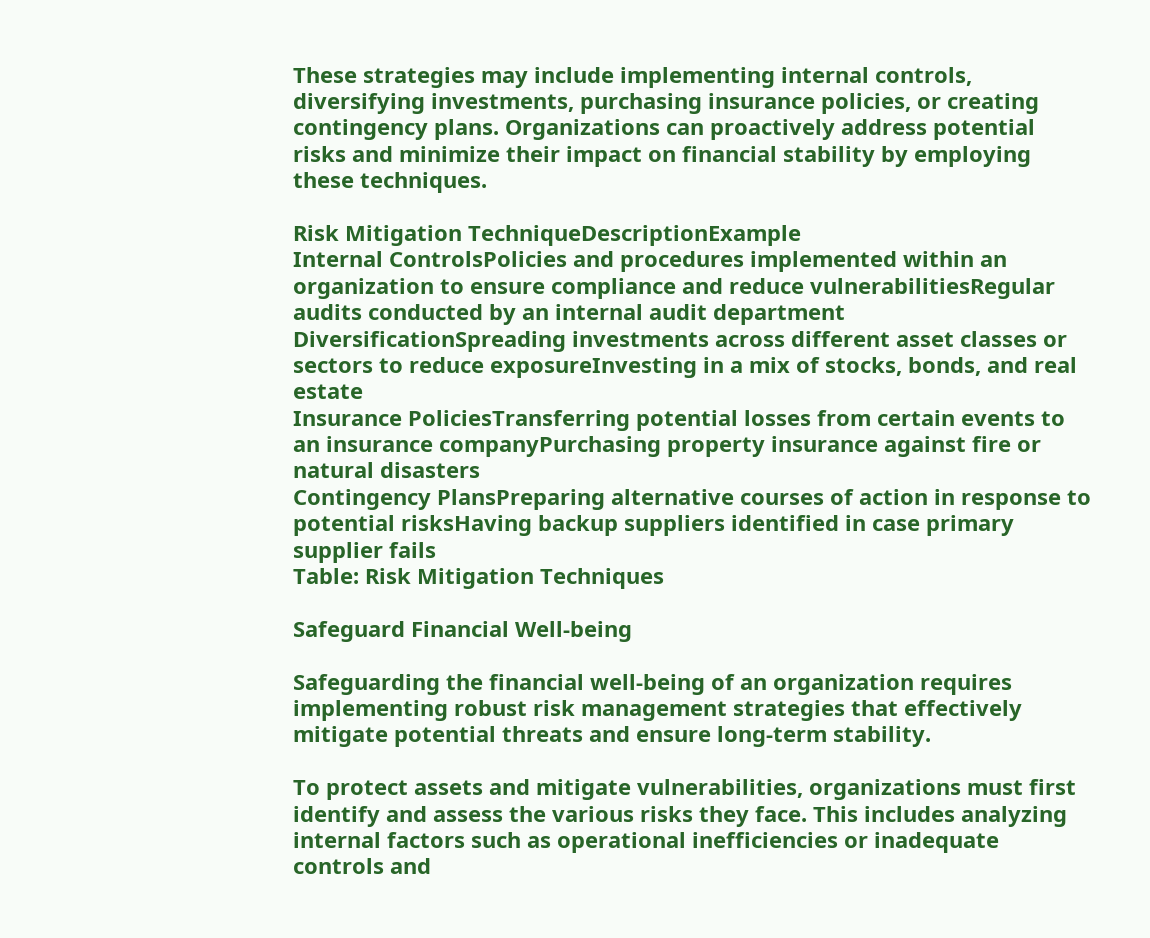These strategies may include implementing internal controls, diversifying investments, purchasing insurance policies, or creating contingency plans. Organizations can proactively address potential risks and minimize their impact on financial stability by employing these techniques.

Risk Mitigation TechniqueDescriptionExample
Internal ControlsPolicies and procedures implemented within an organization to ensure compliance and reduce vulnerabilitiesRegular audits conducted by an internal audit department
DiversificationSpreading investments across different asset classes or sectors to reduce exposureInvesting in a mix of stocks, bonds, and real estate
Insurance PoliciesTransferring potential losses from certain events to an insurance companyPurchasing property insurance against fire or natural disasters
Contingency PlansPreparing alternative courses of action in response to potential risksHaving backup suppliers identified in case primary supplier fails
Table: Risk Mitigation Techniques

Safeguard Financial Well-being

Safeguarding the financial well-being of an organization requires implementing robust risk management strategies that effectively mitigate potential threats and ensure long-term stability.

To protect assets and mitigate vulnerabilities, organizations must first identify and assess the various risks they face. This includes analyzing internal factors such as operational inefficiencies or inadequate controls and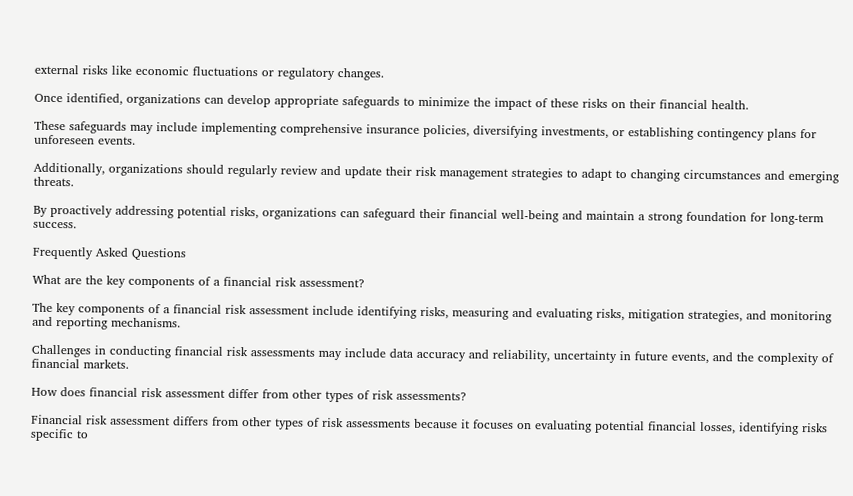external risks like economic fluctuations or regulatory changes.

Once identified, organizations can develop appropriate safeguards to minimize the impact of these risks on their financial health.

These safeguards may include implementing comprehensive insurance policies, diversifying investments, or establishing contingency plans for unforeseen events.

Additionally, organizations should regularly review and update their risk management strategies to adapt to changing circumstances and emerging threats.

By proactively addressing potential risks, organizations can safeguard their financial well-being and maintain a strong foundation for long-term success.

Frequently Asked Questions

What are the key components of a financial risk assessment?

The key components of a financial risk assessment include identifying risks, measuring and evaluating risks, mitigation strategies, and monitoring and reporting mechanisms.

Challenges in conducting financial risk assessments may include data accuracy and reliability, uncertainty in future events, and the complexity of financial markets.

How does financial risk assessment differ from other types of risk assessments?

Financial risk assessment differs from other types of risk assessments because it focuses on evaluating potential financial losses, identifying risks specific to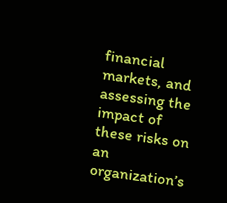financial markets, and assessing the impact of these risks on an organization’s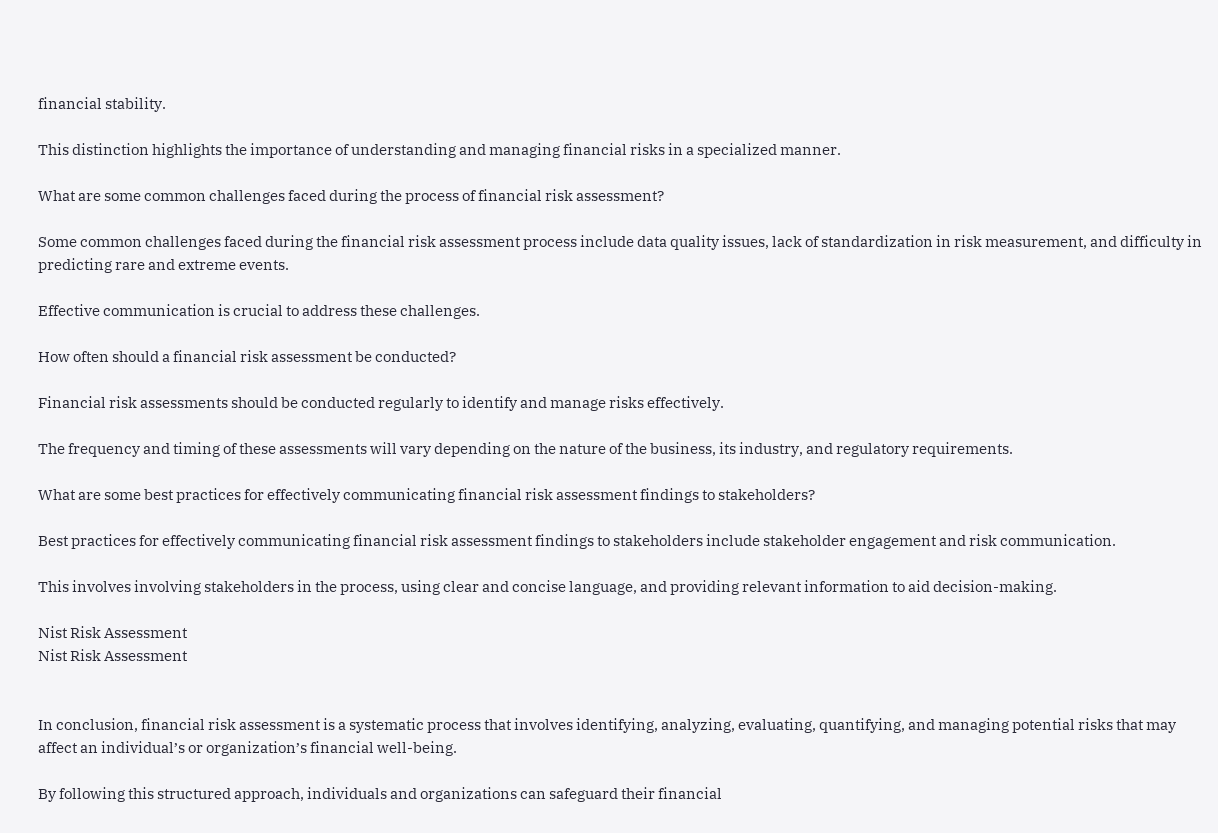financial stability.

This distinction highlights the importance of understanding and managing financial risks in a specialized manner.

What are some common challenges faced during the process of financial risk assessment?

Some common challenges faced during the financial risk assessment process include data quality issues, lack of standardization in risk measurement, and difficulty in predicting rare and extreme events.

Effective communication is crucial to address these challenges.

How often should a financial risk assessment be conducted?

Financial risk assessments should be conducted regularly to identify and manage risks effectively.

The frequency and timing of these assessments will vary depending on the nature of the business, its industry, and regulatory requirements.

What are some best practices for effectively communicating financial risk assessment findings to stakeholders?

Best practices for effectively communicating financial risk assessment findings to stakeholders include stakeholder engagement and risk communication.

This involves involving stakeholders in the process, using clear and concise language, and providing relevant information to aid decision-making.

Nist Risk Assessment
Nist Risk Assessment


In conclusion, financial risk assessment is a systematic process that involves identifying, analyzing, evaluating, quantifying, and managing potential risks that may affect an individual’s or organization’s financial well-being.

By following this structured approach, individuals and organizations can safeguard their financial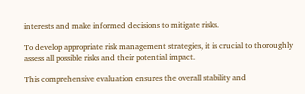interests and make informed decisions to mitigate risks.

To develop appropriate risk management strategies, it is crucial to thoroughly assess all possible risks and their potential impact.

This comprehensive evaluation ensures the overall stability and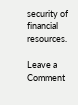security of financial resources.

Leave a Comment